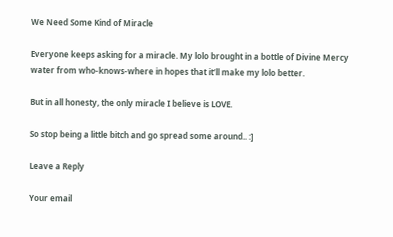We Need Some Kind of Miracle

Everyone keeps asking for a miracle. My lolo brought in a bottle of Divine Mercy water from who-knows-where in hopes that it’ll make my lolo better.

But in all honesty, the only miracle I believe is LOVE.

So stop being a little bitch and go spread some around.. :]

Leave a Reply

Your email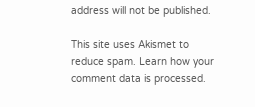address will not be published.

This site uses Akismet to reduce spam. Learn how your comment data is processed.